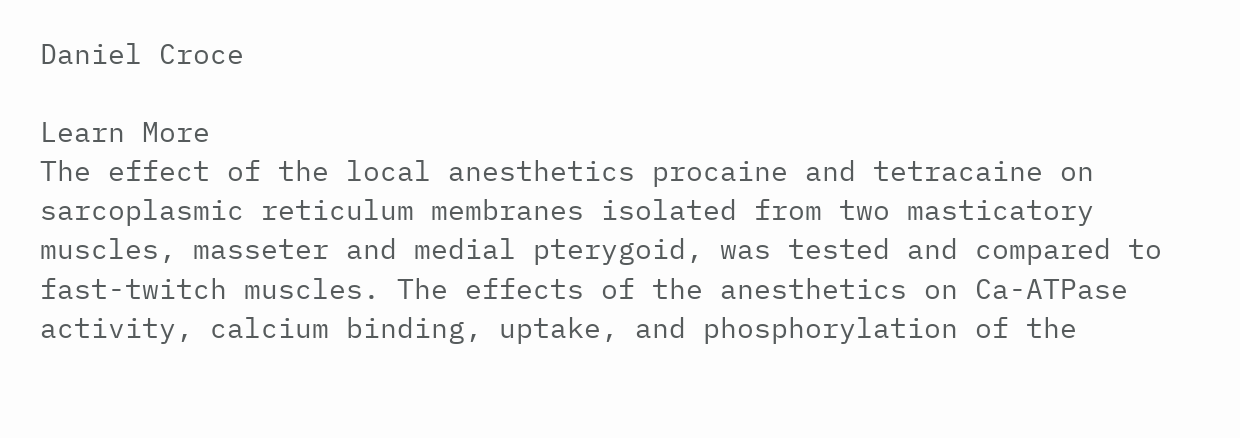Daniel Croce

Learn More
The effect of the local anesthetics procaine and tetracaine on sarcoplasmic reticulum membranes isolated from two masticatory muscles, masseter and medial pterygoid, was tested and compared to fast-twitch muscles. The effects of the anesthetics on Ca-ATPase activity, calcium binding, uptake, and phosphorylation of the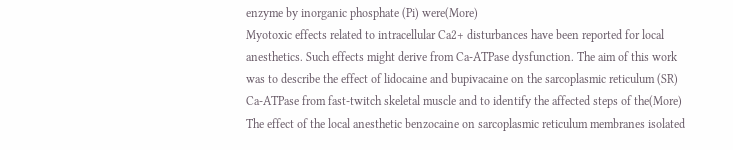enzyme by inorganic phosphate (Pi) were(More)
Myotoxic effects related to intracellular Ca2+ disturbances have been reported for local anesthetics. Such effects might derive from Ca-ATPase dysfunction. The aim of this work was to describe the effect of lidocaine and bupivacaine on the sarcoplasmic reticulum (SR) Ca-ATPase from fast-twitch skeletal muscle and to identify the affected steps of the(More)
The effect of the local anesthetic benzocaine on sarcoplasmic reticulum membranes isolated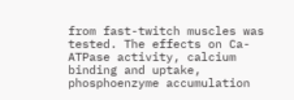from fast-twitch muscles was tested. The effects on Ca-ATPase activity, calcium binding and uptake, phosphoenzyme accumulation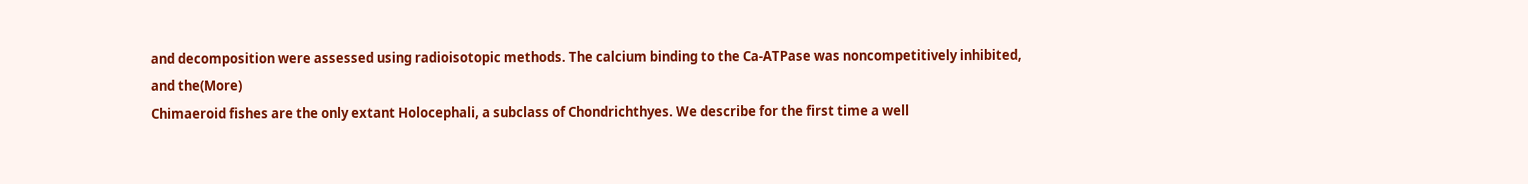and decomposition were assessed using radioisotopic methods. The calcium binding to the Ca-ATPase was noncompetitively inhibited, and the(More)
Chimaeroid fishes are the only extant Holocephali, a subclass of Chondrichthyes. We describe for the first time a well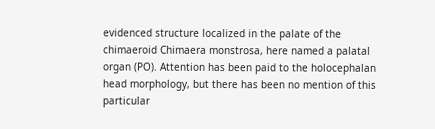evidenced structure localized in the palate of the chimaeroid Chimaera monstrosa, here named a palatal organ (PO). Attention has been paid to the holocephalan head morphology, but there has been no mention of this particular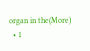organ in the(More)
  • 1